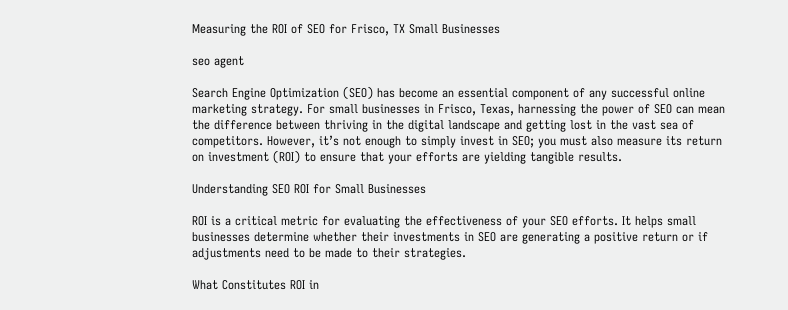Measuring the ROI of SEO for Frisco, TX Small Businesses

seo agent

Search Engine Optimization (SEO) has become an essential component of any successful online marketing strategy. For small businesses in Frisco, Texas, harnessing the power of SEO can mean the difference between thriving in the digital landscape and getting lost in the vast sea of competitors. However, it’s not enough to simply invest in SEO; you must also measure its return on investment (ROI) to ensure that your efforts are yielding tangible results.

Understanding SEO ROI for Small Businesses

ROI is a critical metric for evaluating the effectiveness of your SEO efforts. It helps small businesses determine whether their investments in SEO are generating a positive return or if adjustments need to be made to their strategies.

What Constitutes ROI in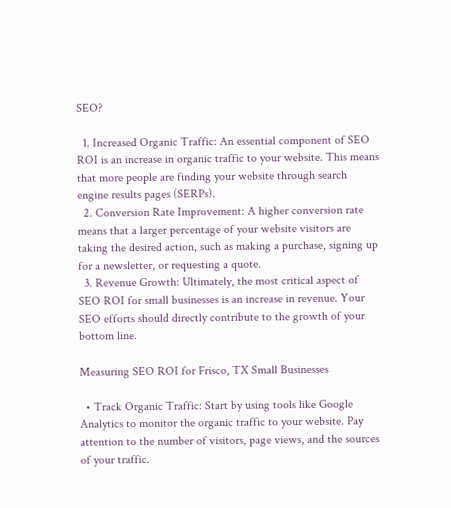SEO?

  1. Increased Organic Traffic: An essential component of SEO ROI is an increase in organic traffic to your website. This means that more people are finding your website through search engine results pages (SERPs).
  2. Conversion Rate Improvement: A higher conversion rate means that a larger percentage of your website visitors are taking the desired action, such as making a purchase, signing up for a newsletter, or requesting a quote.
  3. Revenue Growth: Ultimately, the most critical aspect of SEO ROI for small businesses is an increase in revenue. Your SEO efforts should directly contribute to the growth of your bottom line.

Measuring SEO ROI for Frisco, TX Small Businesses

  • Track Organic Traffic: Start by using tools like Google Analytics to monitor the organic traffic to your website. Pay attention to the number of visitors, page views, and the sources of your traffic.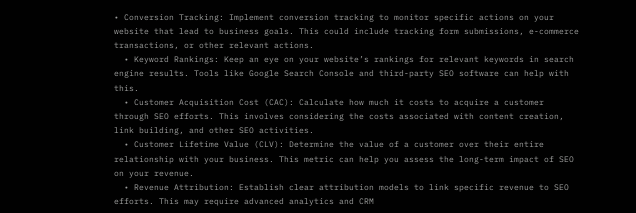• Conversion Tracking: Implement conversion tracking to monitor specific actions on your website that lead to business goals. This could include tracking form submissions, e-commerce transactions, or other relevant actions.
  • Keyword Rankings: Keep an eye on your website’s rankings for relevant keywords in search engine results. Tools like Google Search Console and third-party SEO software can help with this.
  • Customer Acquisition Cost (CAC): Calculate how much it costs to acquire a customer through SEO efforts. This involves considering the costs associated with content creation, link building, and other SEO activities.
  • Customer Lifetime Value (CLV): Determine the value of a customer over their entire relationship with your business. This metric can help you assess the long-term impact of SEO on your revenue.
  • Revenue Attribution: Establish clear attribution models to link specific revenue to SEO efforts. This may require advanced analytics and CRM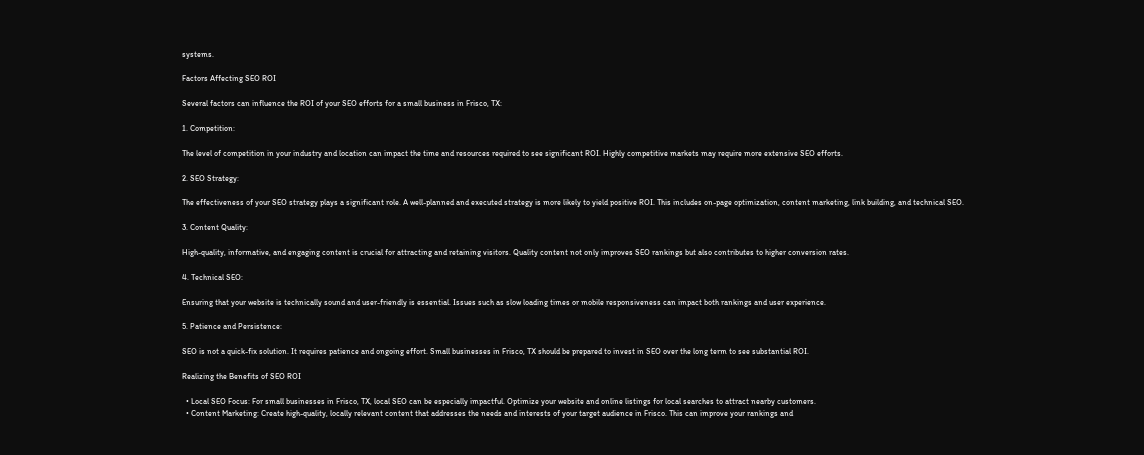systems.

Factors Affecting SEO ROI

Several factors can influence the ROI of your SEO efforts for a small business in Frisco, TX:

1. Competition:

The level of competition in your industry and location can impact the time and resources required to see significant ROI. Highly competitive markets may require more extensive SEO efforts.

2. SEO Strategy:

The effectiveness of your SEO strategy plays a significant role. A well-planned and executed strategy is more likely to yield positive ROI. This includes on-page optimization, content marketing, link building, and technical SEO.

3. Content Quality:

High-quality, informative, and engaging content is crucial for attracting and retaining visitors. Quality content not only improves SEO rankings but also contributes to higher conversion rates.

4. Technical SEO:

Ensuring that your website is technically sound and user-friendly is essential. Issues such as slow loading times or mobile responsiveness can impact both rankings and user experience.

5. Patience and Persistence:

SEO is not a quick-fix solution. It requires patience and ongoing effort. Small businesses in Frisco, TX should be prepared to invest in SEO over the long term to see substantial ROI.

Realizing the Benefits of SEO ROI

  • Local SEO Focus: For small businesses in Frisco, TX, local SEO can be especially impactful. Optimize your website and online listings for local searches to attract nearby customers.
  • Content Marketing: Create high-quality, locally relevant content that addresses the needs and interests of your target audience in Frisco. This can improve your rankings and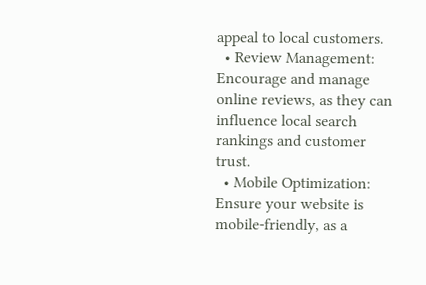appeal to local customers.
  • Review Management: Encourage and manage online reviews, as they can influence local search rankings and customer trust.
  • Mobile Optimization: Ensure your website is mobile-friendly, as a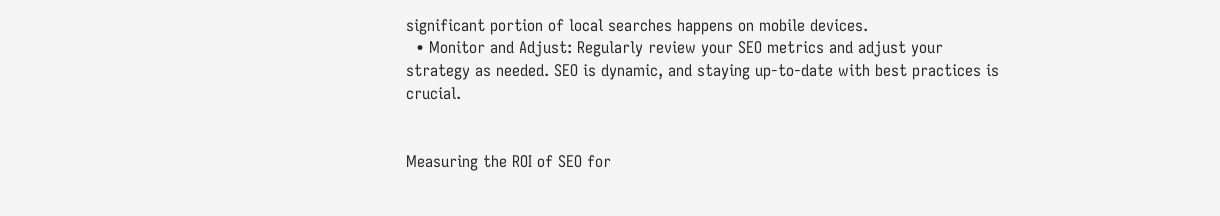significant portion of local searches happens on mobile devices.
  • Monitor and Adjust: Regularly review your SEO metrics and adjust your strategy as needed. SEO is dynamic, and staying up-to-date with best practices is crucial.


Measuring the ROI of SEO for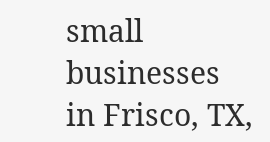small businesses in Frisco, TX,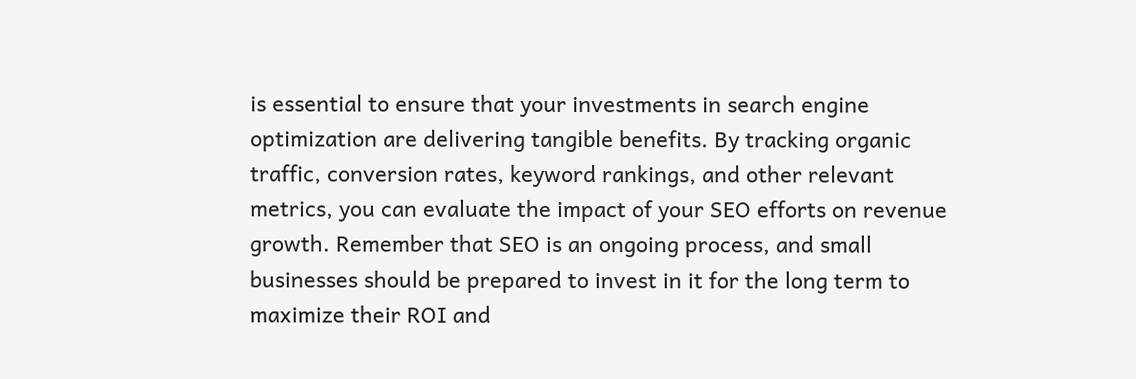is essential to ensure that your investments in search engine optimization are delivering tangible benefits. By tracking organic traffic, conversion rates, keyword rankings, and other relevant metrics, you can evaluate the impact of your SEO efforts on revenue growth. Remember that SEO is an ongoing process, and small businesses should be prepared to invest in it for the long term to maximize their ROI and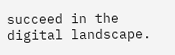succeed in the digital landscape.